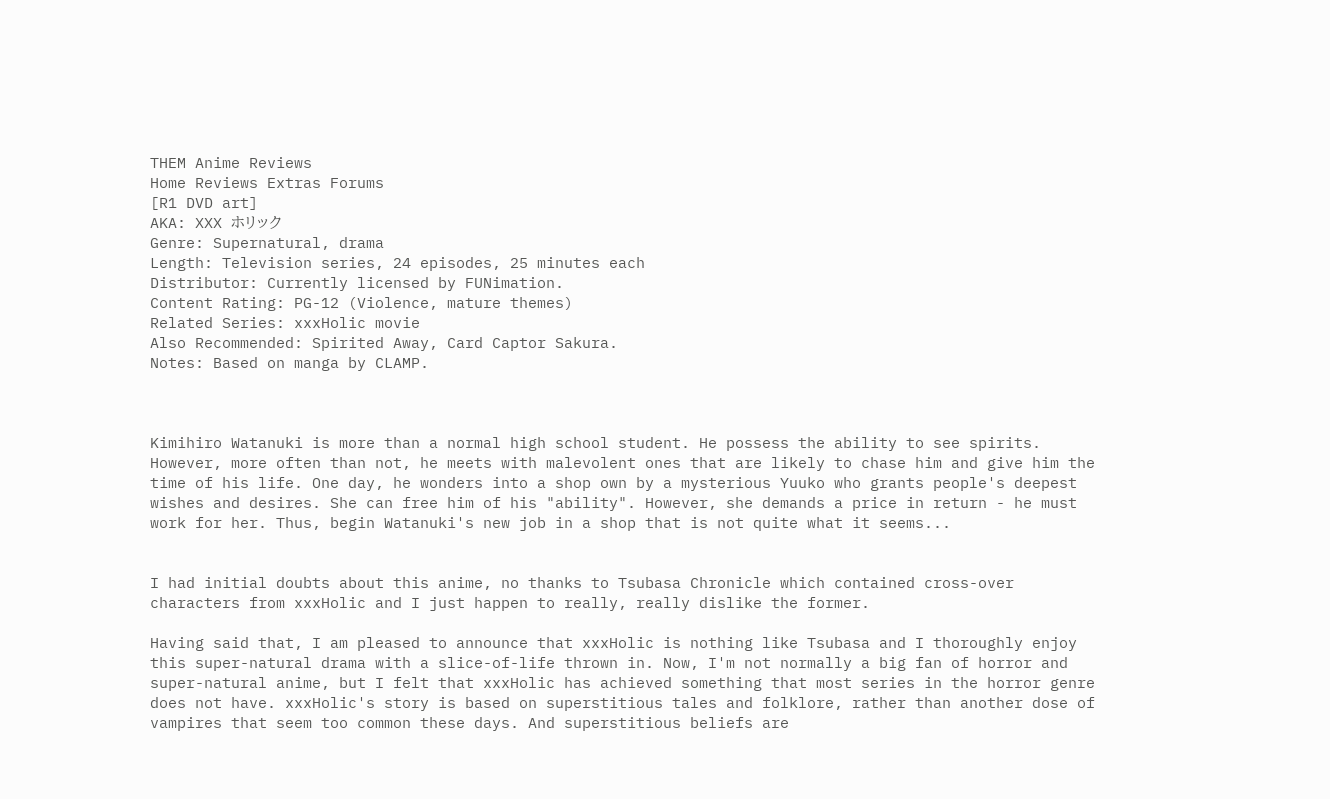THEM Anime Reviews
Home Reviews Extras Forums
[R1 DVD art]
AKA: XXX ホリック
Genre: Supernatural, drama
Length: Television series, 24 episodes, 25 minutes each
Distributor: Currently licensed by FUNimation.
Content Rating: PG-12 (Violence, mature themes)
Related Series: xxxHolic movie
Also Recommended: Spirited Away, Card Captor Sakura.
Notes: Based on manga by CLAMP.



Kimihiro Watanuki is more than a normal high school student. He possess the ability to see spirits. However, more often than not, he meets with malevolent ones that are likely to chase him and give him the time of his life. One day, he wonders into a shop own by a mysterious Yuuko who grants people's deepest wishes and desires. She can free him of his "ability". However, she demands a price in return - he must work for her. Thus, begin Watanuki's new job in a shop that is not quite what it seems...


I had initial doubts about this anime, no thanks to Tsubasa Chronicle which contained cross-over characters from xxxHolic and I just happen to really, really dislike the former.

Having said that, I am pleased to announce that xxxHolic is nothing like Tsubasa and I thoroughly enjoy this super-natural drama with a slice-of-life thrown in. Now, I'm not normally a big fan of horror and super-natural anime, but I felt that xxxHolic has achieved something that most series in the horror genre does not have. xxxHolic's story is based on superstitious tales and folklore, rather than another dose of vampires that seem too common these days. And superstitious beliefs are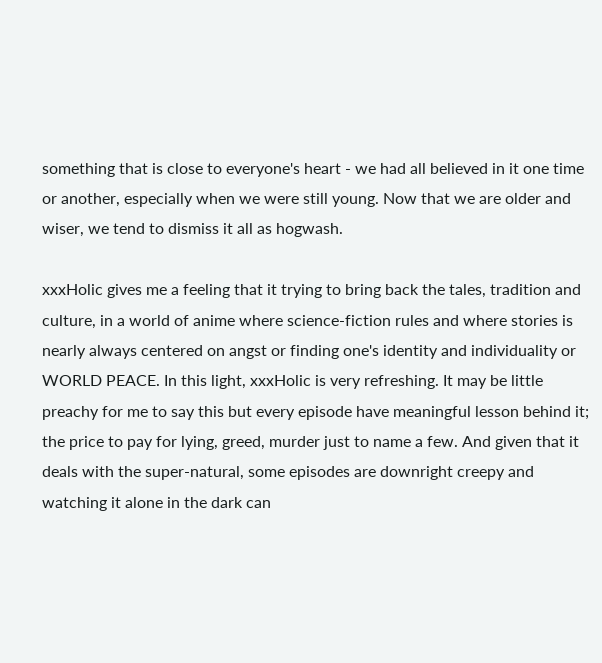something that is close to everyone's heart - we had all believed in it one time or another, especially when we were still young. Now that we are older and wiser, we tend to dismiss it all as hogwash.

xxxHolic gives me a feeling that it trying to bring back the tales, tradition and culture, in a world of anime where science-fiction rules and where stories is nearly always centered on angst or finding one's identity and individuality or WORLD PEACE. In this light, xxxHolic is very refreshing. It may be little preachy for me to say this but every episode have meaningful lesson behind it; the price to pay for lying, greed, murder just to name a few. And given that it deals with the super-natural, some episodes are downright creepy and watching it alone in the dark can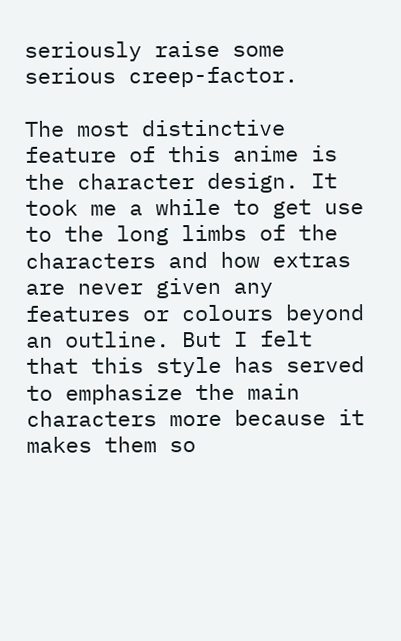seriously raise some serious creep-factor.

The most distinctive feature of this anime is the character design. It took me a while to get use to the long limbs of the characters and how extras are never given any features or colours beyond an outline. But I felt that this style has served to emphasize the main characters more because it makes them so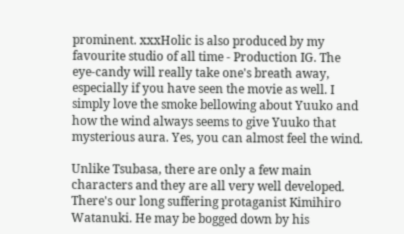prominent. xxxHolic is also produced by my favourite studio of all time - Production IG. The eye-candy will really take one's breath away, especially if you have seen the movie as well. I simply love the smoke bellowing about Yuuko and how the wind always seems to give Yuuko that mysterious aura. Yes, you can almost feel the wind.

Unlike Tsubasa, there are only a few main characters and they are all very well developed. There's our long suffering protaganist Kimihiro Watanuki. He may be bogged down by his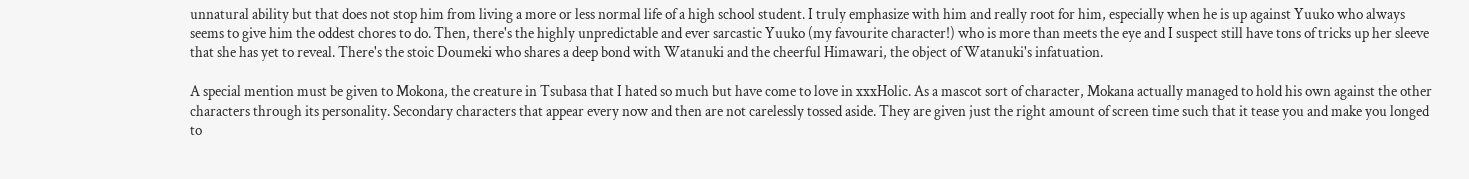unnatural ability but that does not stop him from living a more or less normal life of a high school student. I truly emphasize with him and really root for him, especially when he is up against Yuuko who always seems to give him the oddest chores to do. Then, there's the highly unpredictable and ever sarcastic Yuuko (my favourite character!) who is more than meets the eye and I suspect still have tons of tricks up her sleeve that she has yet to reveal. There's the stoic Doumeki who shares a deep bond with Watanuki and the cheerful Himawari, the object of Watanuki's infatuation.

A special mention must be given to Mokona, the creature in Tsubasa that I hated so much but have come to love in xxxHolic. As a mascot sort of character, Mokana actually managed to hold his own against the other characters through its personality. Secondary characters that appear every now and then are not carelessly tossed aside. They are given just the right amount of screen time such that it tease you and make you longed to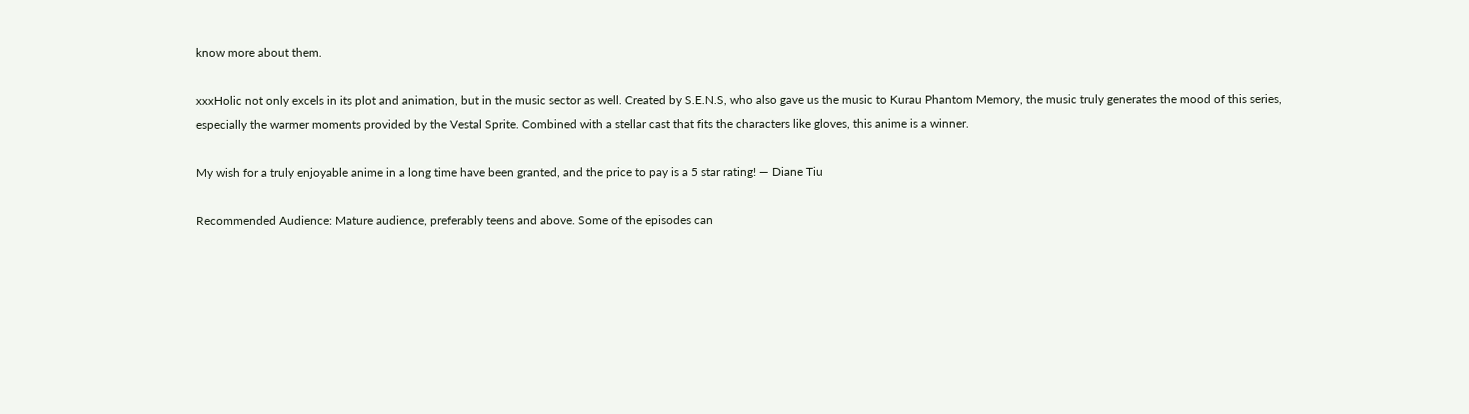know more about them.

xxxHolic not only excels in its plot and animation, but in the music sector as well. Created by S.E.N.S, who also gave us the music to Kurau Phantom Memory, the music truly generates the mood of this series, especially the warmer moments provided by the Vestal Sprite. Combined with a stellar cast that fits the characters like gloves, this anime is a winner.

My wish for a truly enjoyable anime in a long time have been granted, and the price to pay is a 5 star rating! — Diane Tiu

Recommended Audience: Mature audience, preferably teens and above. Some of the episodes can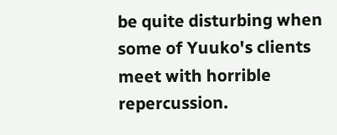be quite disturbing when some of Yuuko's clients meet with horrible repercussion.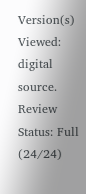Version(s) Viewed: digital source.
Review Status: Full (24/24)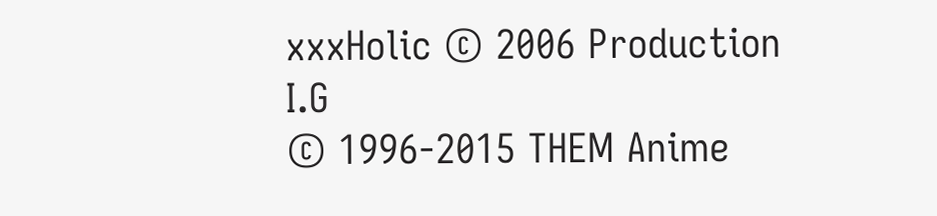xxxHolic © 2006 Production I.G
© 1996-2015 THEM Anime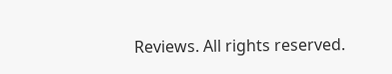Reviews. All rights reserved.